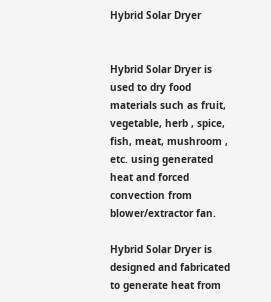Hybrid Solar Dryer


Hybrid Solar Dryer is used to dry food materials such as fruit, vegetable, herb , spice, fish, meat, mushroom , etc. using generated heat and forced convection from blower/extractor fan.

Hybrid Solar Dryer is designed and fabricated to generate heat from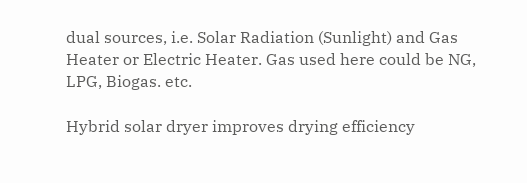dual sources, i.e. Solar Radiation (Sunlight) and Gas Heater or Electric Heater. Gas used here could be NG, LPG, Biogas. etc.

Hybrid solar dryer improves drying efficiency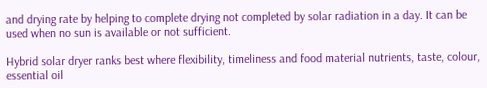and drying rate by helping to complete drying not completed by solar radiation in a day. It can be used when no sun is available or not sufficient.

Hybrid solar dryer ranks best where flexibility, timeliness and food material nutrients, taste, colour, essential oil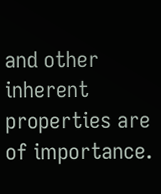and other inherent properties are of importance.